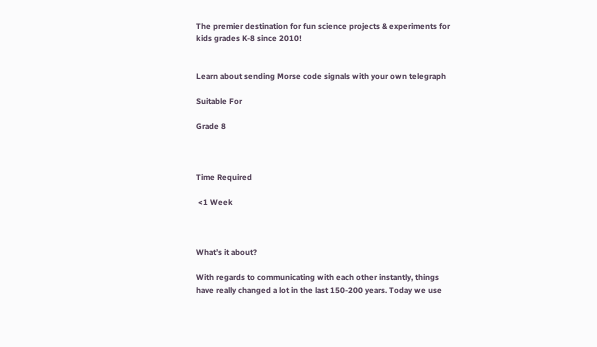The premier destination for fun science projects & experiments for kids grades K-8 since 2010!


Learn about sending Morse code signals with your own telegraph

Suitable For

Grade 8



Time Required

 <1 Week



What’s it about?

With regards to communicating with each other instantly, things have really changed a lot in the last 150-200 years. Today we use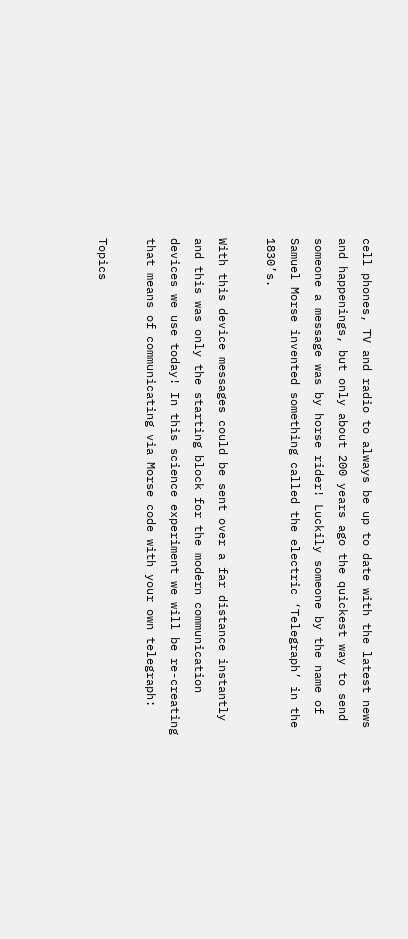cell phones, TV and radio to always be up to date with the latest news and happenings, but only about 200 years ago the quickest way to send someone a message was by horse rider! Luckily someone by the name of Samuel Morse invented something called the electric ‘Telegraph’ in the 1830’s.

With this device messages could be sent over a far distance instantly and this was only the starting block for the modern communication devices we use today! In this science experiment we will be re-creating that means of communicating via Morse code with your own telegraph:

Topics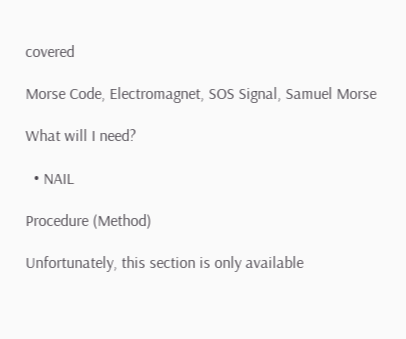covered

Morse Code, Electromagnet, SOS Signal, Samuel Morse

What will I need?

  • NAIL

Procedure (Method)

Unfortunately, this section is only available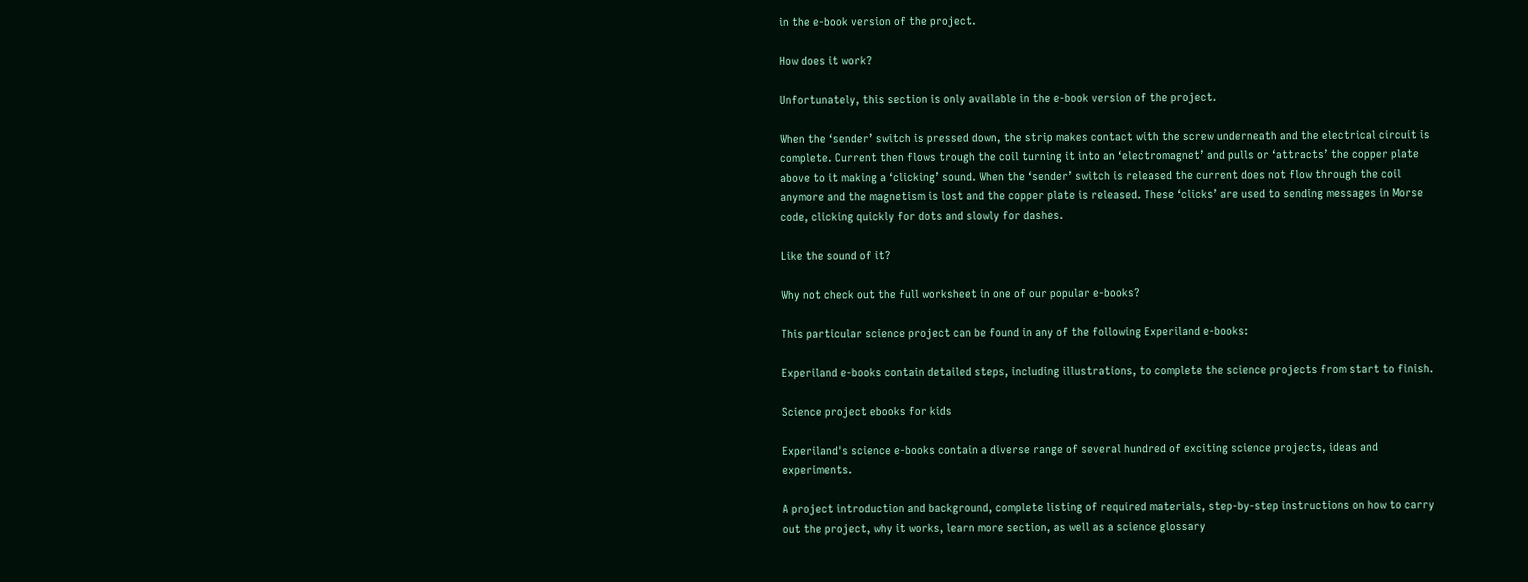in the e-book version of the project.

How does it work?

Unfortunately, this section is only available in the e-book version of the project.

When the ‘sender’ switch is pressed down, the strip makes contact with the screw underneath and the electrical circuit is complete. Current then flows trough the coil turning it into an ‘electromagnet’ and pulls or ‘attracts’ the copper plate above to it making a ‘clicking’ sound. When the ‘sender’ switch is released the current does not flow through the coil anymore and the magnetism is lost and the copper plate is released. These ‘clicks’ are used to sending messages in Morse code, clicking quickly for dots and slowly for dashes.

Like the sound of it?

Why not check out the full worksheet in one of our popular e-books?

This particular science project can be found in any of the following Experiland e-books:

Experiland e-books contain detailed steps, including illustrations, to complete the science projects from start to finish.

Science project ebooks for kids

Experiland's science e-books contain a diverse range of several hundred of exciting science projects, ideas and experiments.

A project introduction and background, complete listing of required materials, step-by-step instructions on how to carry out the project, why it works, learn more section, as well as a science glossary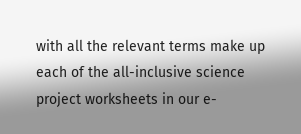with all the relevant terms make up each of the all-inclusive science project worksheets in our e-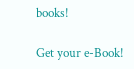books!

Get your e-Book!